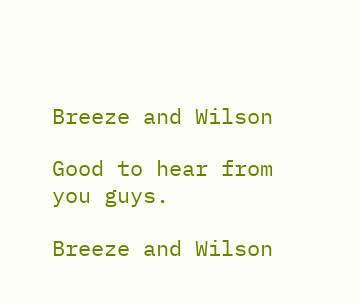Breeze and Wilson

Good to hear from you guys.

Breeze and Wilson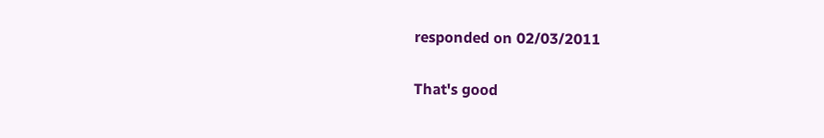responded on 02/03/2011

That's good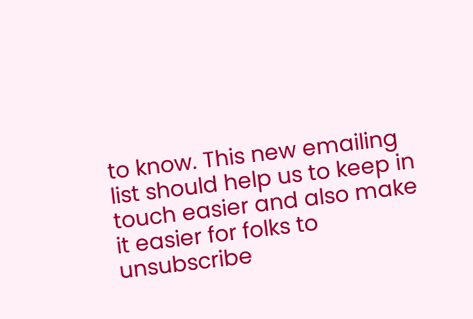to know. This new emailing list should help us to keep in touch easier and also make it easier for folks to unsubscribe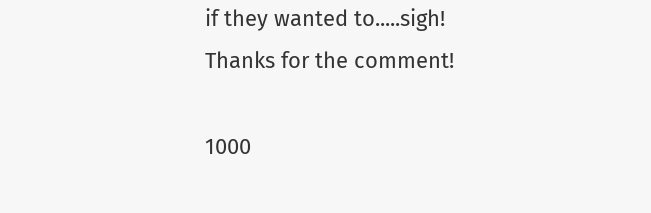if they wanted to.....sigh!
Thanks for the comment!

1000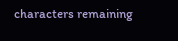characters remaining